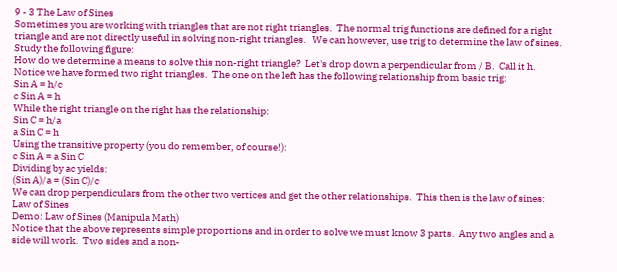9 - 3 The Law of Sines
Sometimes you are working with triangles that are not right triangles.  The normal trig functions are defined for a right triangle and are not directly useful in solving non-right triangles.   We can however, use trig to determine the law of sines.  Study the following figure:
How do we determine a means to solve this non-right triangle?  Let's drop down a perpendicular from / B.  Call it h.
Notice we have formed two right triangles.  The one on the left has the following relationship from basic trig:
Sin A = h/c
c Sin A = h
While the right triangle on the right has the relationship:
Sin C = h/a
a Sin C = h
Using the transitive property (you do remember, of course!):
c Sin A = a Sin C
Dividing by ac yields:
(Sin A)/a = (Sin C)/c
We can drop perpendiculars from the other two vertices and get the other relationships.  This then is the law of sines:
Law of Sines
Demo: Law of Sines (Manipula Math)
Notice that the above represents simple proportions and in order to solve we must know 3 parts.  Any two angles and a side will work.  Two sides and a non-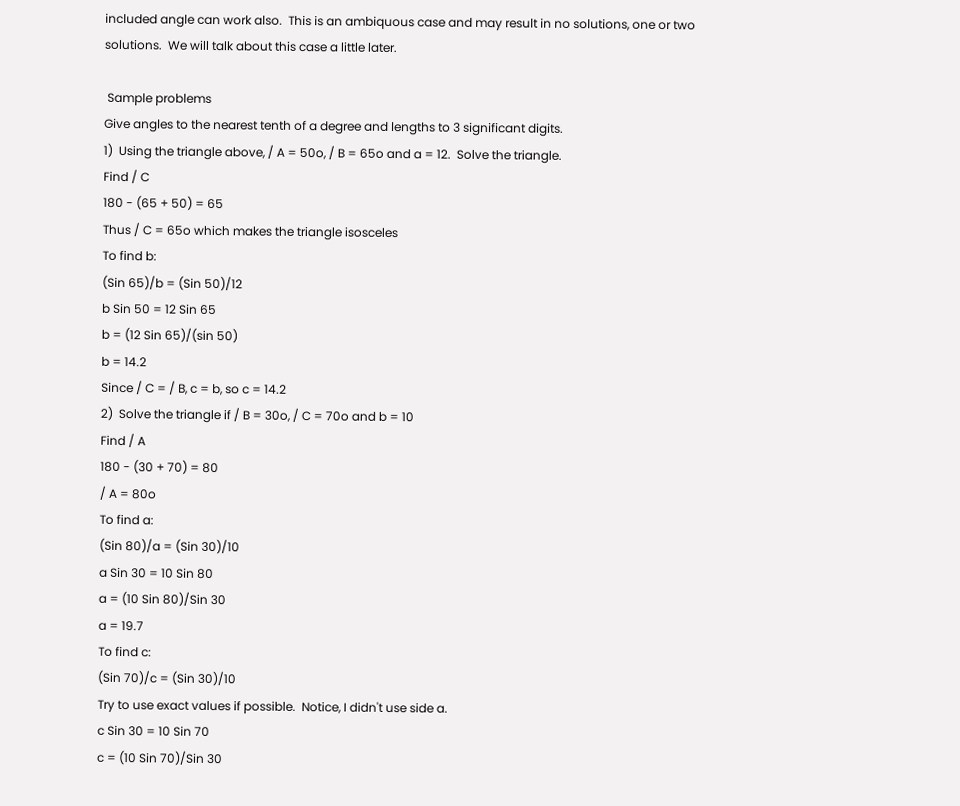included angle can work also.  This is an ambiquous case and may result in no solutions, one or two solutions.  We will talk about this case a little later.

 Sample problems
Give angles to the nearest tenth of a degree and lengths to 3 significant digits.
1)  Using the triangle above, / A = 50o, / B = 65o and a = 12.  Solve the triangle.
Find / C
180 - (65 + 50) = 65
Thus / C = 65o which makes the triangle isosceles
To find b:
(Sin 65)/b = (Sin 50)/12
b Sin 50 = 12 Sin 65
b = (12 Sin 65)/(sin 50)
b = 14.2
Since / C = / B, c = b, so c = 14.2
2)  Solve the triangle if / B = 30o, / C = 70o and b = 10
Find / A
180 - (30 + 70) = 80
/ A = 80o
To find a:
(Sin 80)/a = (Sin 30)/10
a Sin 30 = 10 Sin 80
a = (10 Sin 80)/Sin 30
a = 19.7
To find c:
(Sin 70)/c = (Sin 30)/10
Try to use exact values if possible.  Notice, I didn't use side a.
c Sin 30 = 10 Sin 70
c = (10 Sin 70)/Sin 30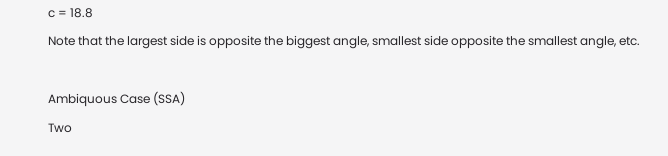c = 18.8
Note that the largest side is opposite the biggest angle, smallest side opposite the smallest angle, etc.

Ambiquous Case (SSA)
Two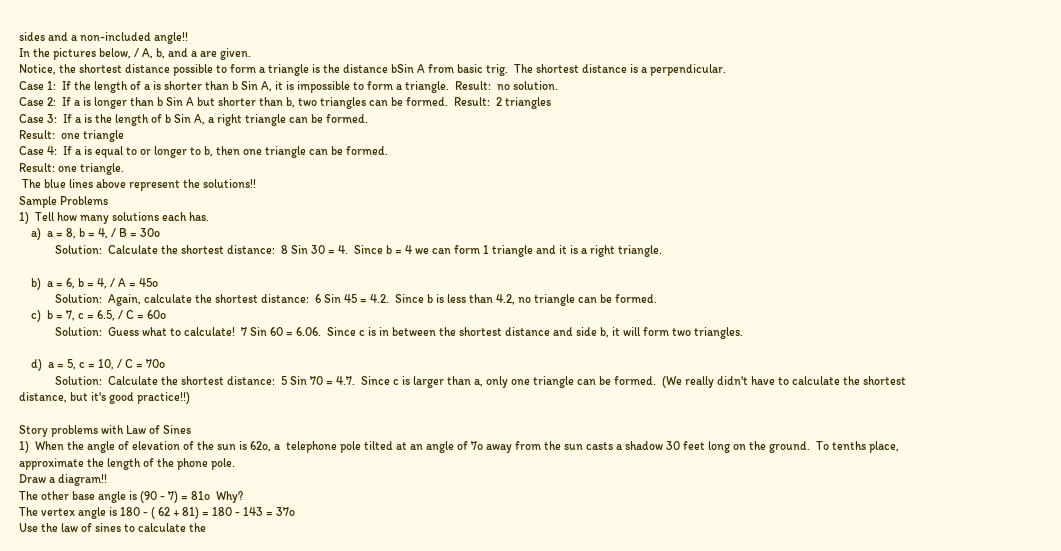sides and a non-included angle!!
In the pictures below, / A, b, and a are given.
Notice, the shortest distance possible to form a triangle is the distance bSin A from basic trig.  The shortest distance is a perpendicular.
Case 1:  If the length of a is shorter than b Sin A, it is impossible to form a triangle.  Result:  no solution.
Case 2:  If a is longer than b Sin A but shorter than b, two triangles can be formed.  Result:  2 triangles
Case 3:  If a is the length of b Sin A, a right triangle can be formed.
Result:  one triangle
Case 4:  If a is equal to or longer to b, then one triangle can be formed.
Result: one triangle.
 The blue lines above represent the solutions!!
Sample Problems
1)  Tell how many solutions each has.
    a)  a = 8, b = 4, / B = 30o
            Solution:  Calculate the shortest distance:  8 Sin 30 = 4.  Since b = 4 we can form 1 triangle and it is a right triangle.

    b)  a = 6, b = 4, / A = 45o
            Solution:  Again, calculate the shortest distance:  6 Sin 45 = 4.2.  Since b is less than 4.2, no triangle can be formed.
    c)  b = 7, c = 6.5, / C = 60o
            Solution:  Guess what to calculate!  7 Sin 60 = 6.06.  Since c is in between the shortest distance and side b, it will form two triangles.

    d)  a = 5, c = 10, / C = 70o
            Solution:  Calculate the shortest distance:  5 Sin 70 = 4.7.  Since c is larger than a, only one triangle can be formed.  (We really didn't have to calculate the shortest distance, but it's good practice!!)

Story problems with Law of Sines
1)  When the angle of elevation of the sun is 62o, a  telephone pole tilted at an angle of 7o away from the sun casts a shadow 30 feet long on the ground.  To tenths place, approximate the length of the phone pole.
Draw a diagram!!
The other base angle is (90 - 7) = 81o  Why?
The vertex angle is 180 - ( 62 + 81) = 180 - 143 = 37o
Use the law of sines to calculate the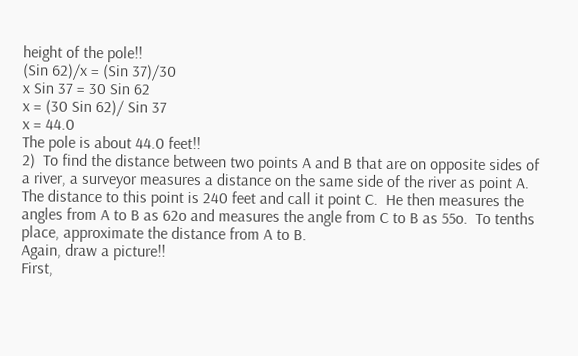height of the pole!!
(Sin 62)/x = (Sin 37)/30
x Sin 37 = 30 Sin 62
x = (30 Sin 62)/ Sin 37
x = 44.0
The pole is about 44.0 feet!!
2)  To find the distance between two points A and B that are on opposite sides of a river, a surveyor measures a distance on the same side of the river as point A.  The distance to this point is 240 feet and call it point C.  He then measures the angles from A to B as 62o and measures the angle from C to B as 55o.  To tenths place, approximate the distance from A to B.
Again, draw a picture!!
First,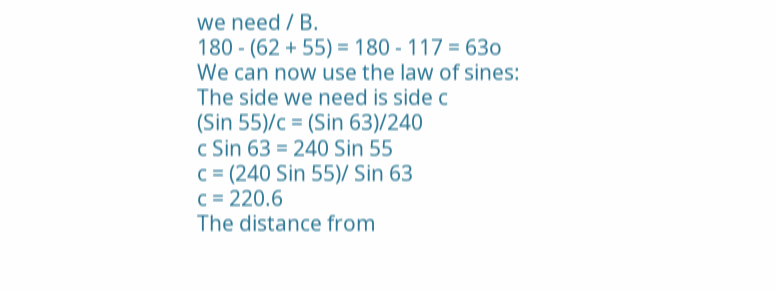we need / B.
180 - (62 + 55) = 180 - 117 = 63o
We can now use the law of sines:
The side we need is side c
(Sin 55)/c = (Sin 63)/240
c Sin 63 = 240 Sin 55
c = (240 Sin 55)/ Sin 63
c = 220.6
The distance from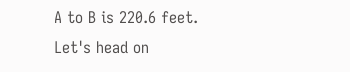A to B is 220.6 feet.
Let's head on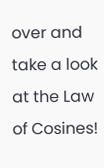over and take a look at the Law of Cosines!